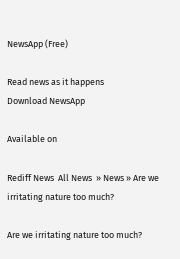NewsApp (Free)

Read news as it happens
Download NewsApp

Available on

Rediff News  All News  » News » Are we irritating nature too much?

Are we irritating nature too much?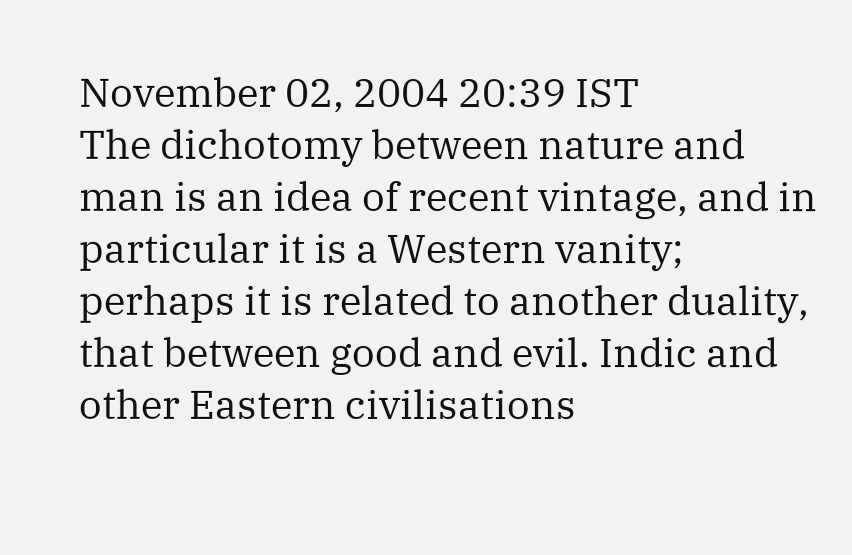November 02, 2004 20:39 IST
The dichotomy between nature and man is an idea of recent vintage, and in particular it is a Western vanity; perhaps it is related to another duality, that between good and evil. Indic and other Eastern civilisations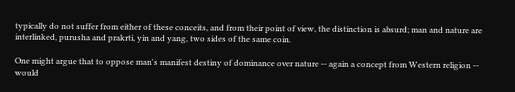typically do not suffer from either of these conceits, and from their point of view, the distinction is absurd; man and nature are interlinked, purusha and prakrti, yin and yang, two sides of the same coin.

One might argue that to oppose man's manifest destiny of dominance over nature -- again a concept from Western religion -- would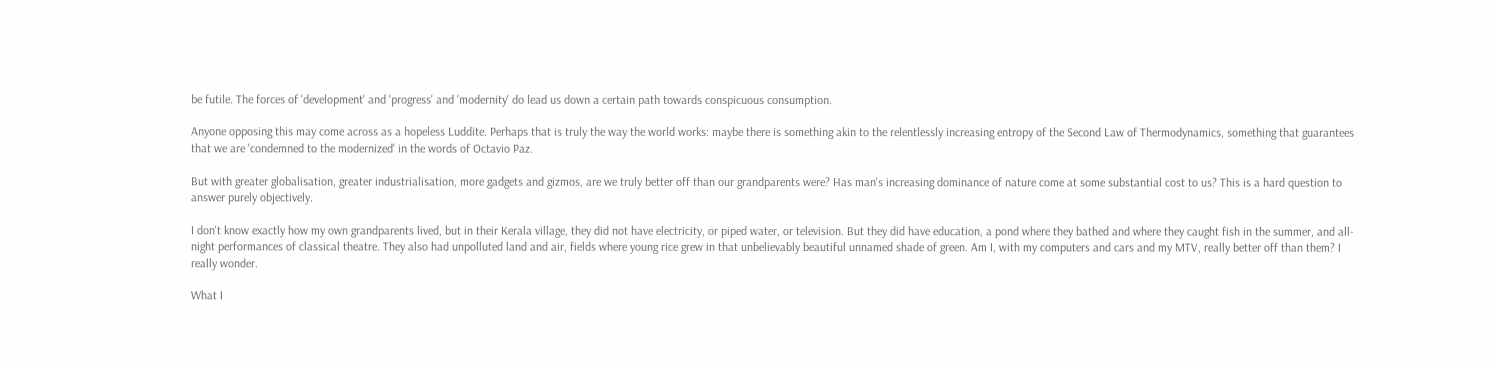be futile. The forces of 'development' and 'progress' and 'modernity' do lead us down a certain path towards conspicuous consumption.

Anyone opposing this may come across as a hopeless Luddite. Perhaps that is truly the way the world works: maybe there is something akin to the relentlessly increasing entropy of the Second Law of Thermodynamics, something that guarantees that we are 'condemned to the modernized' in the words of Octavio Paz.

But with greater globalisation, greater industrialisation, more gadgets and gizmos, are we truly better off than our grandparents were? Has man's increasing dominance of nature come at some substantial cost to us? This is a hard question to answer purely objectively.

I don't know exactly how my own grandparents lived, but in their Kerala village, they did not have electricity, or piped water, or television. But they did have education, a pond where they bathed and where they caught fish in the summer, and all-night performances of classical theatre. They also had unpolluted land and air, fields where young rice grew in that unbelievably beautiful unnamed shade of green. Am I, with my computers and cars and my MTV, really better off than them? I really wonder.

What I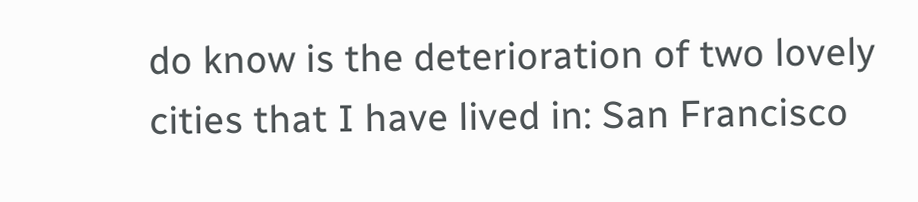do know is the deterioration of two lovely cities that I have lived in: San Francisco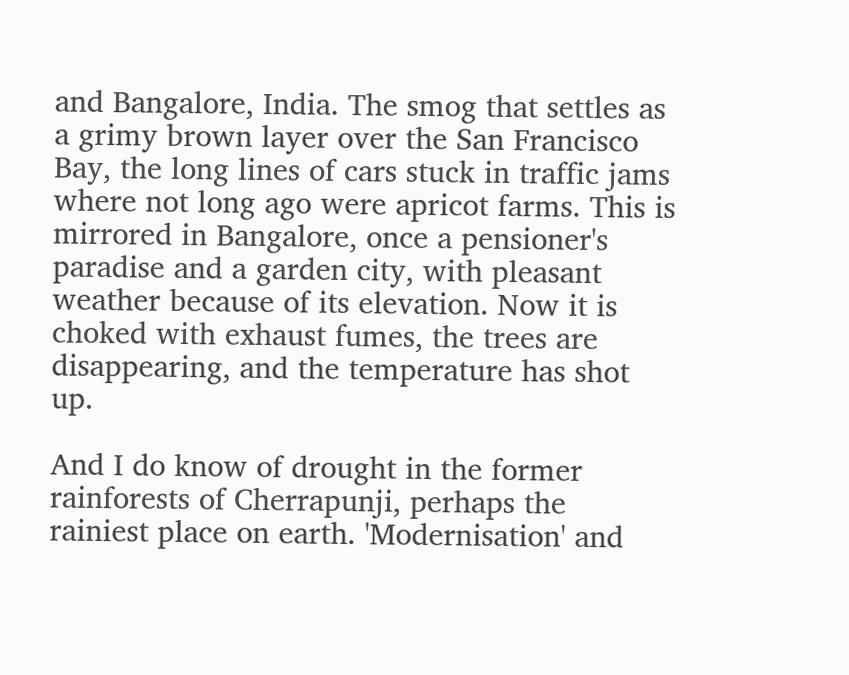and Bangalore, India. The smog that settles as a grimy brown layer over the San Francisco Bay, the long lines of cars stuck in traffic jams where not long ago were apricot farms. This is mirrored in Bangalore, once a pensioner's paradise and a garden city, with pleasant weather because of its elevation. Now it is choked with exhaust fumes, the trees are disappearing, and the temperature has shot up.

And I do know of drought in the former rainforests of Cherrapunji, perhaps the rainiest place on earth. 'Modernisation' and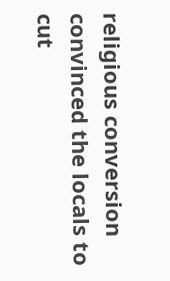religious conversion convinced the locals to cut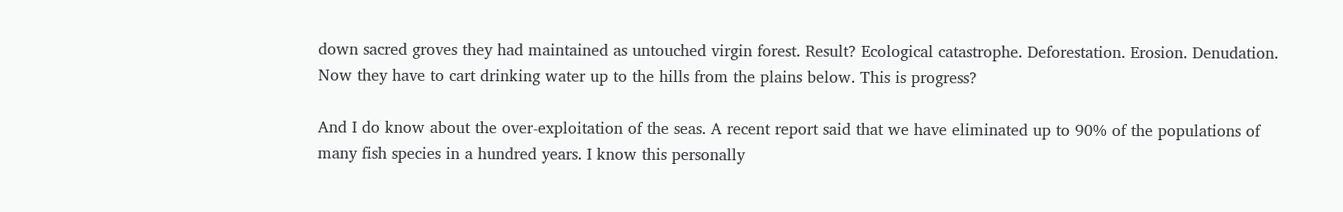down sacred groves they had maintained as untouched virgin forest. Result? Ecological catastrophe. Deforestation. Erosion. Denudation. Now they have to cart drinking water up to the hills from the plains below. This is progress?

And I do know about the over-exploitation of the seas. A recent report said that we have eliminated up to 90% of the populations of many fish species in a hundred years. I know this personally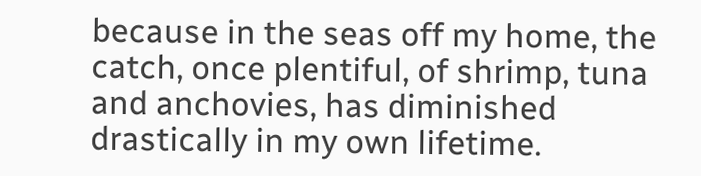because in the seas off my home, the catch, once plentiful, of shrimp, tuna and anchovies, has diminished drastically in my own lifetime.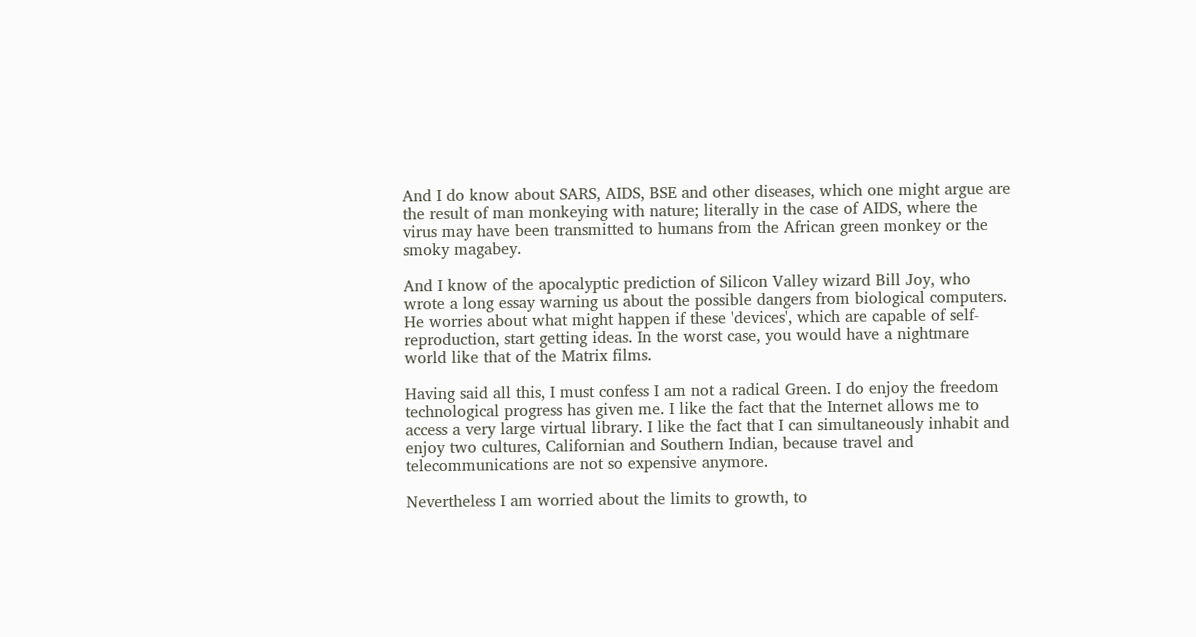And I do know about SARS, AIDS, BSE and other diseases, which one might argue are the result of man monkeying with nature; literally in the case of AIDS, where the virus may have been transmitted to humans from the African green monkey or the smoky magabey.

And I know of the apocalyptic prediction of Silicon Valley wizard Bill Joy, who wrote a long essay warning us about the possible dangers from biological computers. He worries about what might happen if these 'devices', which are capable of self-reproduction, start getting ideas. In the worst case, you would have a nightmare world like that of the Matrix films.

Having said all this, I must confess I am not a radical Green. I do enjoy the freedom technological progress has given me. I like the fact that the Internet allows me to access a very large virtual library. I like the fact that I can simultaneously inhabit and enjoy two cultures, Californian and Southern Indian, because travel and telecommunications are not so expensive anymore.

Nevertheless I am worried about the limits to growth, to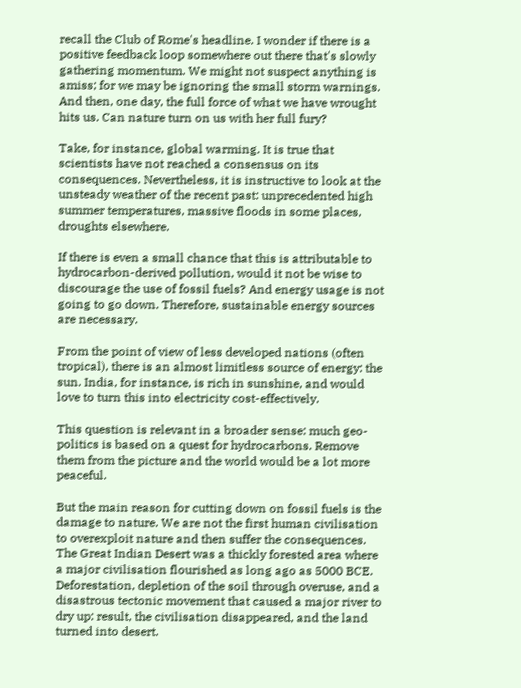recall the Club of Rome's headline. I wonder if there is a positive feedback loop somewhere out there that's slowly gathering momentum. We might not suspect anything is amiss; for we may be ignoring the small storm warnings. And then, one day, the full force of what we have wrought hits us. Can nature turn on us with her full fury?

Take, for instance, global warming. It is true that scientists have not reached a consensus on its consequences. Nevertheless, it is instructive to look at the unsteady weather of the recent past: unprecedented high summer temperatures, massive floods in some places, droughts elsewhere.

If there is even a small chance that this is attributable to hydrocarbon-derived pollution, would it not be wise to discourage the use of fossil fuels? And energy usage is not going to go down. Therefore, sustainable energy sources are necessary.

From the point of view of less developed nations (often tropical), there is an almost limitless source of energy: the sun. India, for instance, is rich in sunshine, and would love to turn this into electricity cost-effectively.

This question is relevant in a broader sense: much geo-politics is based on a quest for hydrocarbons. Remove them from the picture and the world would be a lot more peaceful.

But the main reason for cutting down on fossil fuels is the damage to nature. We are not the first human civilisation to overexploit nature and then suffer the consequences. The Great Indian Desert was a thickly forested area where a major civilisation flourished as long ago as 5000 BCE. Deforestation, depletion of the soil through overuse, and a disastrous tectonic movement that caused a major river to dry up: result, the civilisation disappeared, and the land turned into desert.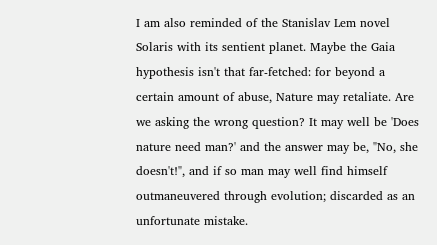I am also reminded of the Stanislav Lem novel Solaris with its sentient planet. Maybe the Gaia hypothesis isn't that far-fetched: for beyond a certain amount of abuse, Nature may retaliate. Are we asking the wrong question? It may well be 'Does nature need man?' and the answer may be, "No, she doesn't!", and if so man may well find himself outmaneuvered through evolution; discarded as an unfortunate mistake.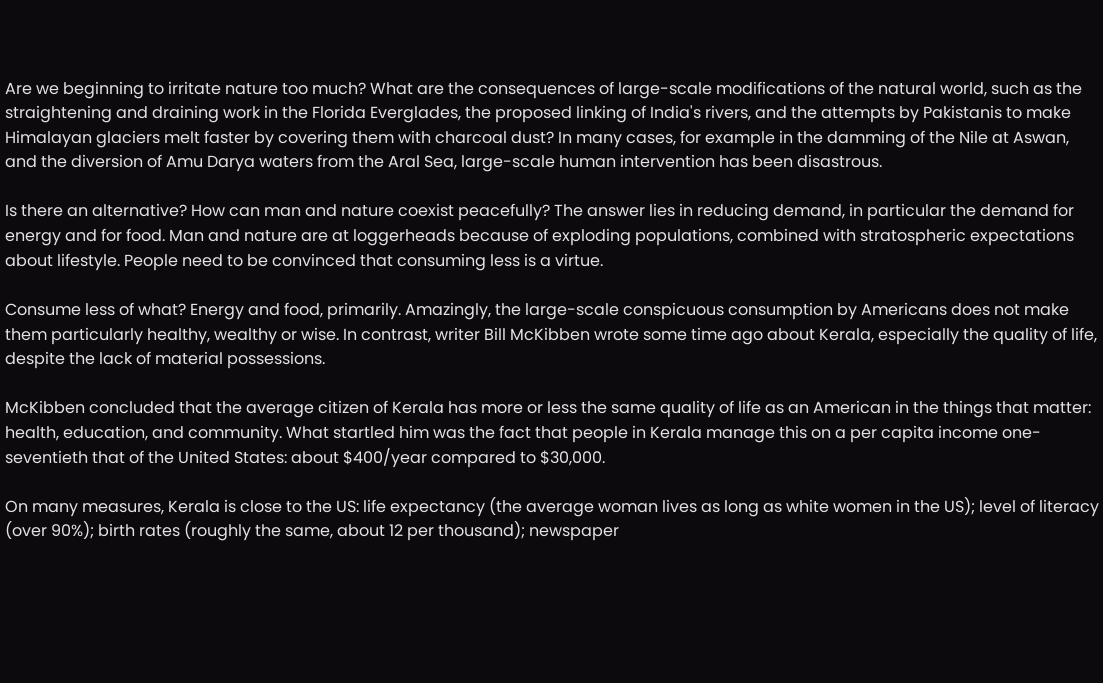Are we beginning to irritate nature too much? What are the consequences of large-scale modifications of the natural world, such as the straightening and draining work in the Florida Everglades, the proposed linking of India's rivers, and the attempts by Pakistanis to make Himalayan glaciers melt faster by covering them with charcoal dust? In many cases, for example in the damming of the Nile at Aswan, and the diversion of Amu Darya waters from the Aral Sea, large-scale human intervention has been disastrous.

Is there an alternative? How can man and nature coexist peacefully? The answer lies in reducing demand, in particular the demand for energy and for food. Man and nature are at loggerheads because of exploding populations, combined with stratospheric expectations about lifestyle. People need to be convinced that consuming less is a virtue.

Consume less of what? Energy and food, primarily. Amazingly, the large-scale conspicuous consumption by Americans does not make them particularly healthy, wealthy or wise. In contrast, writer Bill McKibben wrote some time ago about Kerala, especially the quality of life, despite the lack of material possessions.

McKibben concluded that the average citizen of Kerala has more or less the same quality of life as an American in the things that matter: health, education, and community. What startled him was the fact that people in Kerala manage this on a per capita income one-seventieth that of the United States: about $400/year compared to $30,000.

On many measures, Kerala is close to the US: life expectancy (the average woman lives as long as white women in the US); level of literacy (over 90%); birth rates (roughly the same, about 12 per thousand); newspaper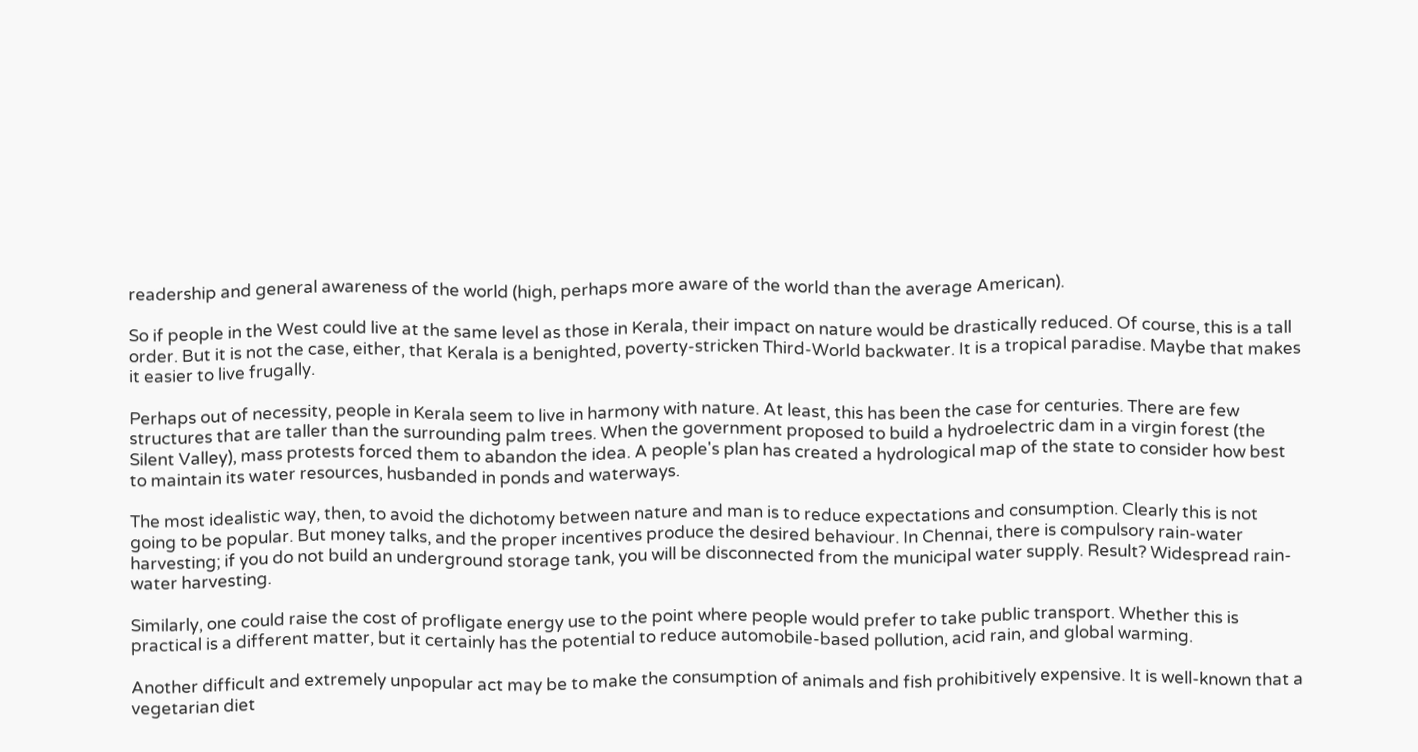readership and general awareness of the world (high, perhaps more aware of the world than the average American).

So if people in the West could live at the same level as those in Kerala, their impact on nature would be drastically reduced. Of course, this is a tall order. But it is not the case, either, that Kerala is a benighted, poverty-stricken Third-World backwater. It is a tropical paradise. Maybe that makes it easier to live frugally.

Perhaps out of necessity, people in Kerala seem to live in harmony with nature. At least, this has been the case for centuries. There are few structures that are taller than the surrounding palm trees. When the government proposed to build a hydroelectric dam in a virgin forest (the Silent Valley), mass protests forced them to abandon the idea. A people's plan has created a hydrological map of the state to consider how best to maintain its water resources, husbanded in ponds and waterways.

The most idealistic way, then, to avoid the dichotomy between nature and man is to reduce expectations and consumption. Clearly this is not going to be popular. But money talks, and the proper incentives produce the desired behaviour. In Chennai, there is compulsory rain-water harvesting; if you do not build an underground storage tank, you will be disconnected from the municipal water supply. Result? Widespread rain-water harvesting.

Similarly, one could raise the cost of profligate energy use to the point where people would prefer to take public transport. Whether this is practical is a different matter, but it certainly has the potential to reduce automobile-based pollution, acid rain, and global warming.

Another difficult and extremely unpopular act may be to make the consumption of animals and fish prohibitively expensive. It is well-known that a vegetarian diet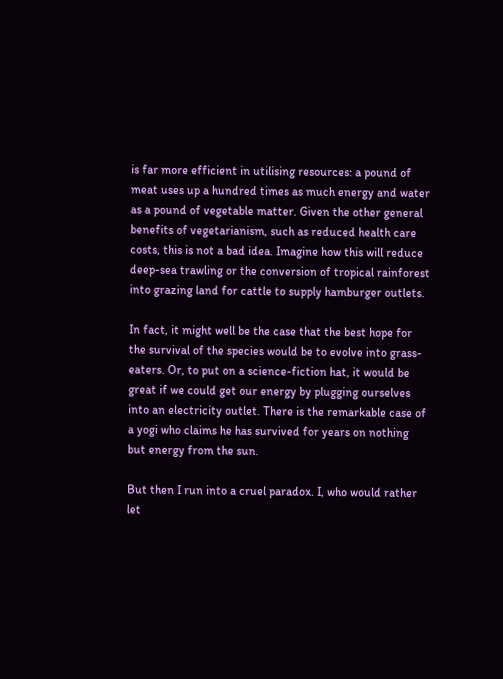is far more efficient in utilising resources: a pound of meat uses up a hundred times as much energy and water as a pound of vegetable matter. Given the other general benefits of vegetarianism, such as reduced health care costs, this is not a bad idea. Imagine how this will reduce deep-sea trawling or the conversion of tropical rainforest into grazing land for cattle to supply hamburger outlets.

In fact, it might well be the case that the best hope for the survival of the species would be to evolve into grass-eaters. Or, to put on a science-fiction hat, it would be great if we could get our energy by plugging ourselves into an electricity outlet. There is the remarkable case of a yogi who claims he has survived for years on nothing but energy from the sun.

But then I run into a cruel paradox. I, who would rather let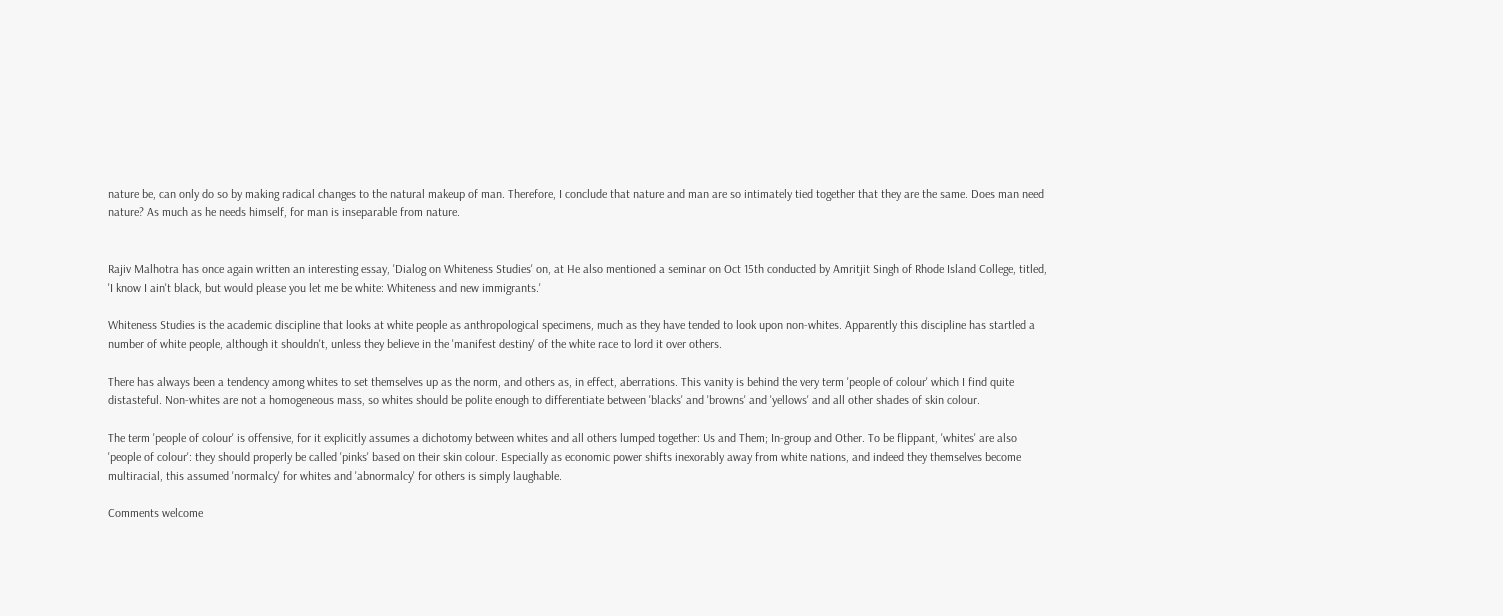nature be, can only do so by making radical changes to the natural makeup of man. Therefore, I conclude that nature and man are so intimately tied together that they are the same. Does man need nature? As much as he needs himself, for man is inseparable from nature.


Rajiv Malhotra has once again written an interesting essay, 'Dialog on Whiteness Studies' on, at He also mentioned a seminar on Oct 15th conducted by Amritjit Singh of Rhode Island College, titled, 'I know I ain't black, but would please you let me be white: Whiteness and new immigrants.'

Whiteness Studies is the academic discipline that looks at white people as anthropological specimens, much as they have tended to look upon non-whites. Apparently this discipline has startled a number of white people, although it shouldn't, unless they believe in the 'manifest destiny' of the white race to lord it over others.

There has always been a tendency among whites to set themselves up as the norm, and others as, in effect, aberrations. This vanity is behind the very term 'people of colour' which I find quite distasteful. Non-whites are not a homogeneous mass, so whites should be polite enough to differentiate between 'blacks' and 'browns' and 'yellows' and all other shades of skin colour.

The term 'people of colour' is offensive, for it explicitly assumes a dichotomy between whites and all others lumped together: Us and Them; In-group and Other. To be flippant, 'whites' are also 'people of colour': they should properly be called 'pinks' based on their skin colour. Especially as economic power shifts inexorably away from white nations, and indeed they themselves become multiracial, this assumed 'normalcy' for whites and 'abnormalcy' for others is simply laughable.

Comments welcome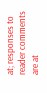at; responses to reader comments are at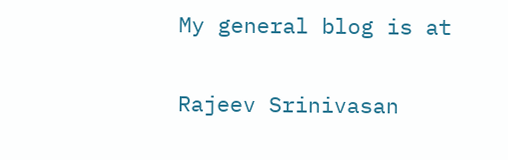My general blog is at

Rajeev Srinivasan